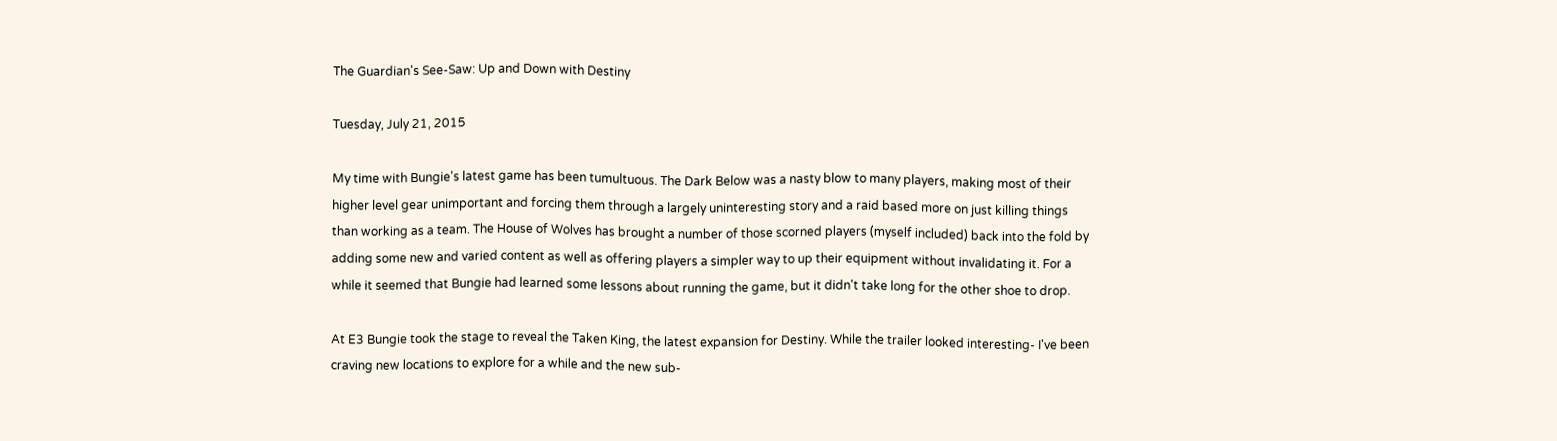The Guardian's See-Saw: Up and Down with Destiny

Tuesday, July 21, 2015

My time with Bungie's latest game has been tumultuous. The Dark Below was a nasty blow to many players, making most of their higher level gear unimportant and forcing them through a largely uninteresting story and a raid based more on just killing things than working as a team. The House of Wolves has brought a number of those scorned players (myself included) back into the fold by adding some new and varied content as well as offering players a simpler way to up their equipment without invalidating it. For a while it seemed that Bungie had learned some lessons about running the game, but it didn't take long for the other shoe to drop.

At E3 Bungie took the stage to reveal the Taken King, the latest expansion for Destiny. While the trailer looked interesting- I've been craving new locations to explore for a while and the new sub-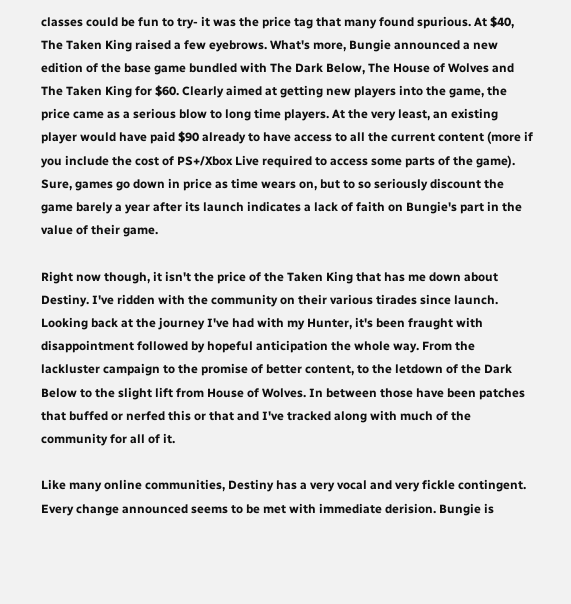classes could be fun to try- it was the price tag that many found spurious. At $40, The Taken King raised a few eyebrows. What's more, Bungie announced a new edition of the base game bundled with The Dark Below, The House of Wolves and The Taken King for $60. Clearly aimed at getting new players into the game, the price came as a serious blow to long time players. At the very least, an existing player would have paid $90 already to have access to all the current content (more if you include the cost of PS+/Xbox Live required to access some parts of the game). Sure, games go down in price as time wears on, but to so seriously discount the game barely a year after its launch indicates a lack of faith on Bungie's part in the value of their game.

Right now though, it isn't the price of the Taken King that has me down about Destiny. I've ridden with the community on their various tirades since launch. Looking back at the journey I've had with my Hunter, it's been fraught with disappointment followed by hopeful anticipation the whole way. From the lackluster campaign to the promise of better content, to the letdown of the Dark Below to the slight lift from House of Wolves. In between those have been patches that buffed or nerfed this or that and I've tracked along with much of the community for all of it.

Like many online communities, Destiny has a very vocal and very fickle contingent. Every change announced seems to be met with immediate derision. Bungie is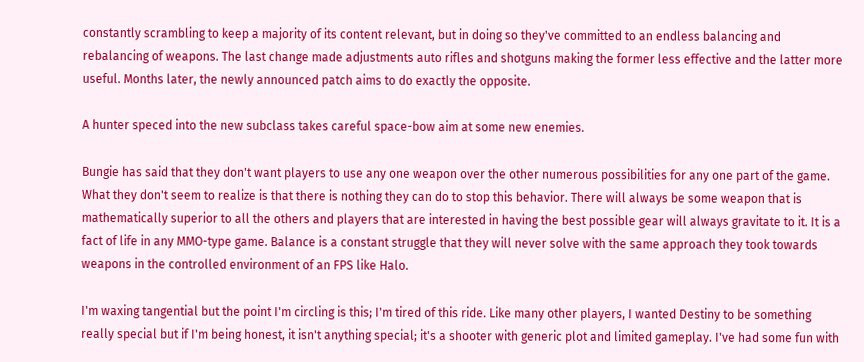constantly scrambling to keep a majority of its content relevant, but in doing so they've committed to an endless balancing and rebalancing of weapons. The last change made adjustments auto rifles and shotguns making the former less effective and the latter more useful. Months later, the newly announced patch aims to do exactly the opposite.

A hunter speced into the new subclass takes careful space-bow aim at some new enemies.

Bungie has said that they don't want players to use any one weapon over the other numerous possibilities for any one part of the game. What they don't seem to realize is that there is nothing they can do to stop this behavior. There will always be some weapon that is mathematically superior to all the others and players that are interested in having the best possible gear will always gravitate to it. It is a fact of life in any MMO-type game. Balance is a constant struggle that they will never solve with the same approach they took towards weapons in the controlled environment of an FPS like Halo.

I'm waxing tangential but the point I'm circling is this; I'm tired of this ride. Like many other players, I wanted Destiny to be something really special but if I'm being honest, it isn't anything special; it's a shooter with generic plot and limited gameplay. I've had some fun with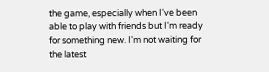the game, especially when I've been able to play with friends but I'm ready for something new. I'm not waiting for the latest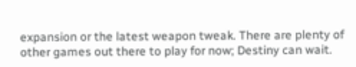expansion or the latest weapon tweak. There are plenty of other games out there to play for now; Destiny can wait.